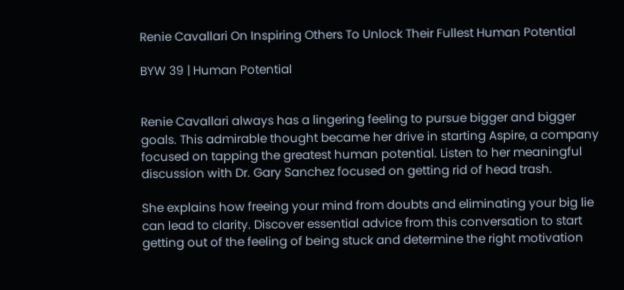Renie Cavallari On Inspiring Others To Unlock Their Fullest Human Potential

BYW 39 | Human Potential


Renie Cavallari always has a lingering feeling to pursue bigger and bigger goals. This admirable thought became her drive in starting Aspire, a company focused on tapping the greatest human potential. Listen to her meaningful discussion with Dr. Gary Sanchez focused on getting rid of head trash.

She explains how freeing your mind from doubts and eliminating your big lie can lead to clarity. Discover essential advice from this conversation to start getting out of the feeling of being stuck and determine the right motivation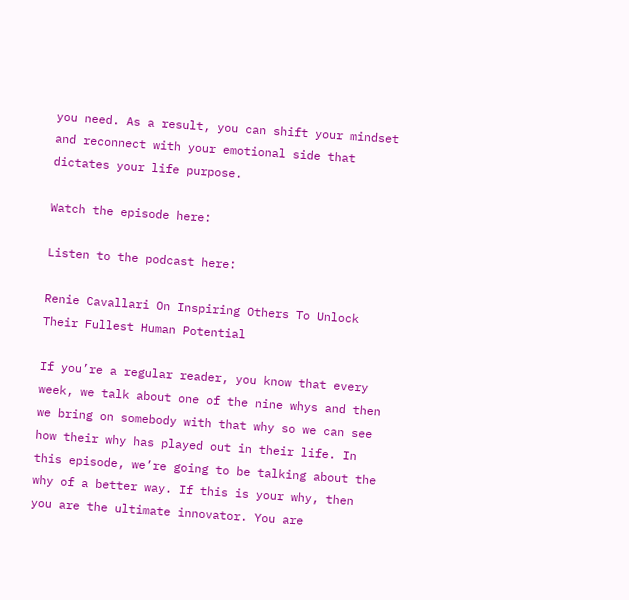you need. As a result, you can shift your mindset and reconnect with your emotional side that dictates your life purpose.

Watch the episode here:

Listen to the podcast here:

Renie Cavallari On Inspiring Others To Unlock Their Fullest Human Potential

If you’re a regular reader, you know that every week, we talk about one of the nine whys and then we bring on somebody with that why so we can see how their why has played out in their life. In this episode, we’re going to be talking about the why of a better way. If this is your why, then you are the ultimate innovator. You are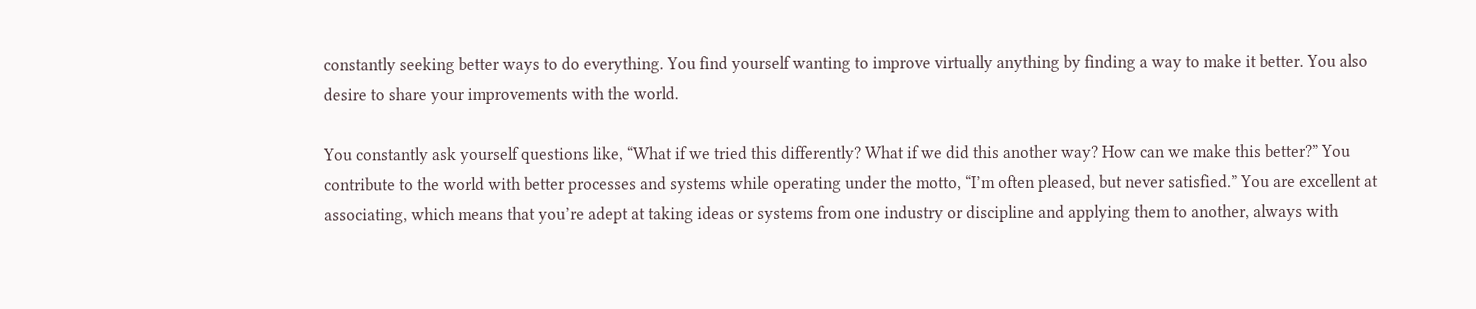constantly seeking better ways to do everything. You find yourself wanting to improve virtually anything by finding a way to make it better. You also desire to share your improvements with the world.

You constantly ask yourself questions like, “What if we tried this differently? What if we did this another way? How can we make this better?” You contribute to the world with better processes and systems while operating under the motto, “I’m often pleased, but never satisfied.” You are excellent at associating, which means that you’re adept at taking ideas or systems from one industry or discipline and applying them to another, always with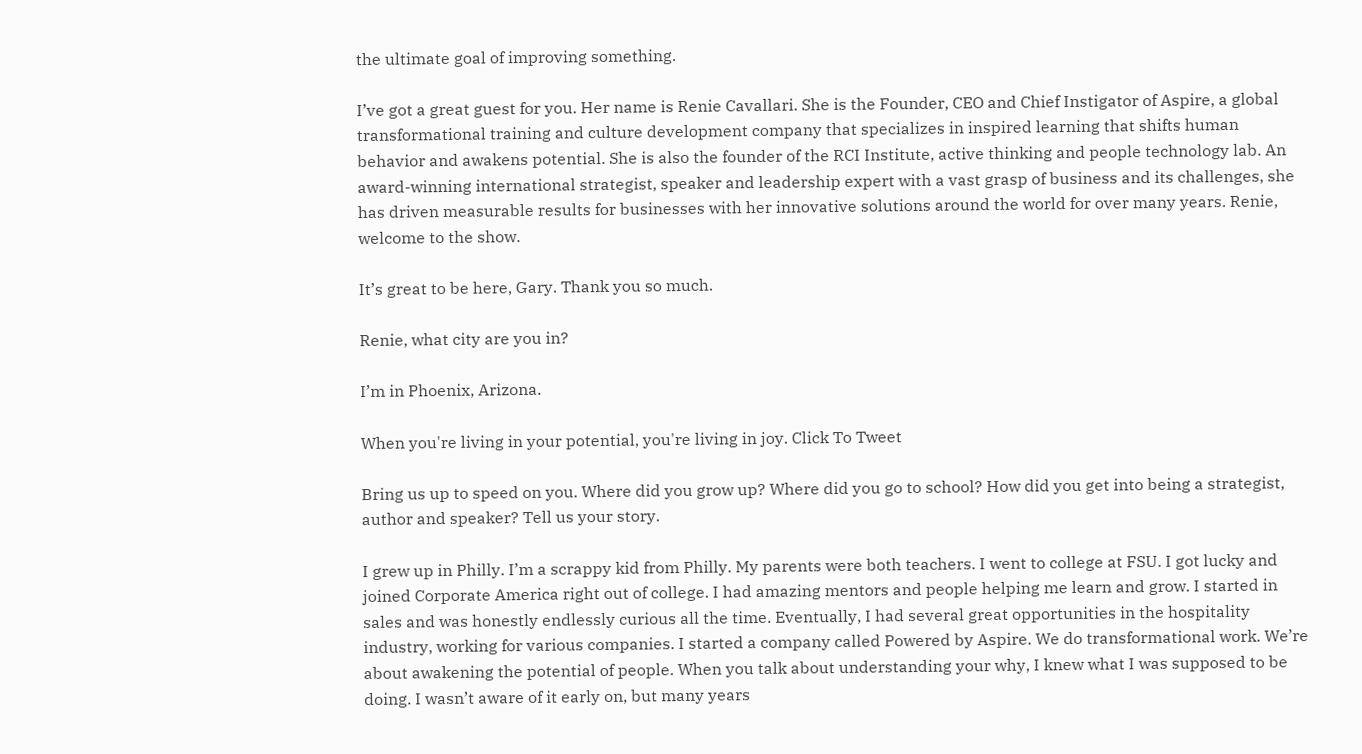the ultimate goal of improving something.

I’ve got a great guest for you. Her name is Renie Cavallari. She is the Founder, CEO and Chief Instigator of Aspire, a global transformational training and culture development company that specializes in inspired learning that shifts human behavior and awakens potential. She is also the founder of the RCI Institute, active thinking and people technology lab. An award-winning international strategist, speaker and leadership expert with a vast grasp of business and its challenges, she has driven measurable results for businesses with her innovative solutions around the world for over many years. Renie, welcome to the show.

It’s great to be here, Gary. Thank you so much.

Renie, what city are you in?

I’m in Phoenix, Arizona.

When you're living in your potential, you're living in joy. Click To Tweet

Bring us up to speed on you. Where did you grow up? Where did you go to school? How did you get into being a strategist, author and speaker? Tell us your story.

I grew up in Philly. I’m a scrappy kid from Philly. My parents were both teachers. I went to college at FSU. I got lucky and joined Corporate America right out of college. I had amazing mentors and people helping me learn and grow. I started in sales and was honestly endlessly curious all the time. Eventually, I had several great opportunities in the hospitality industry, working for various companies. I started a company called Powered by Aspire. We do transformational work. We’re about awakening the potential of people. When you talk about understanding your why, I knew what I was supposed to be doing. I wasn’t aware of it early on, but many years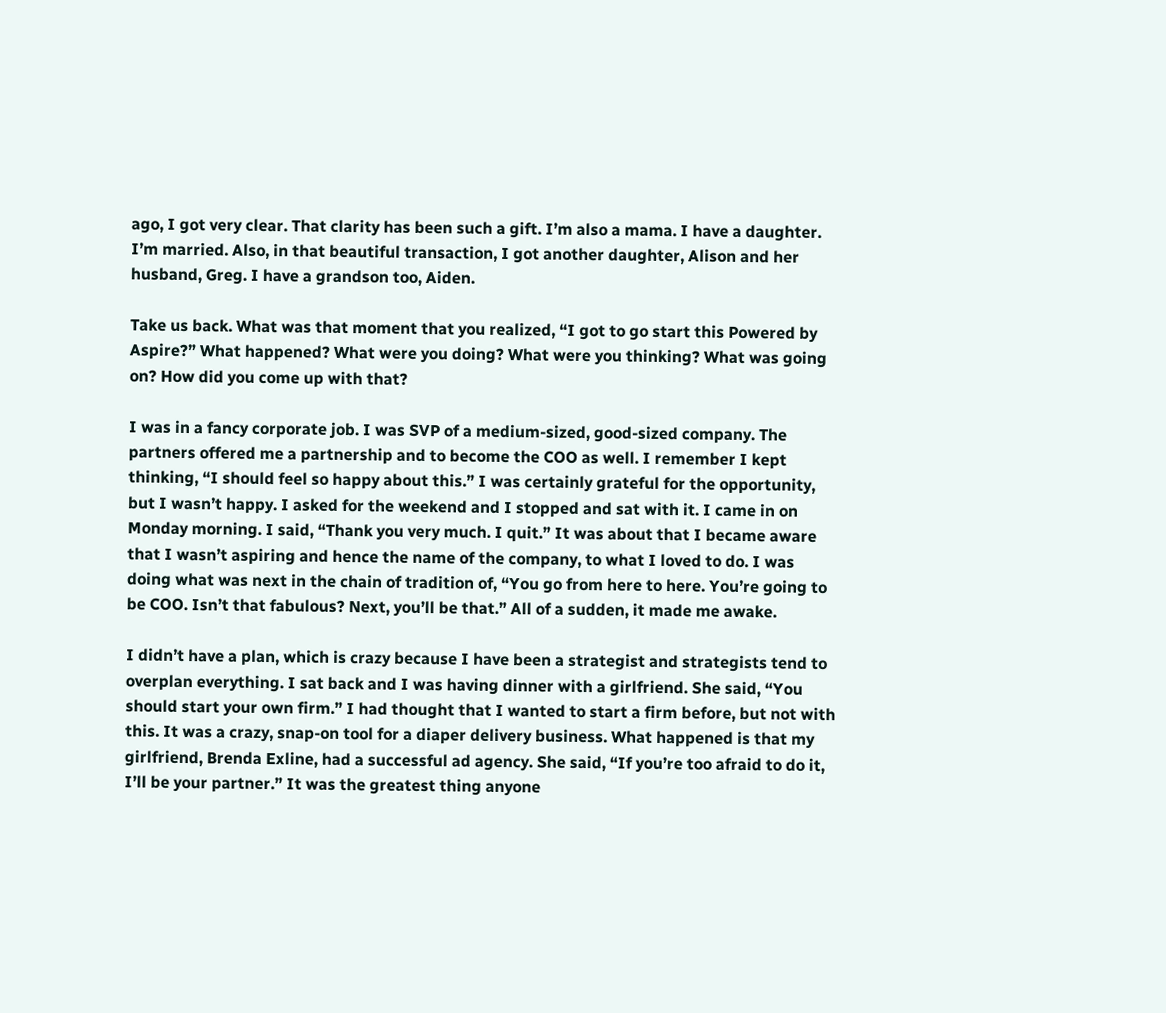ago, I got very clear. That clarity has been such a gift. I’m also a mama. I have a daughter. I’m married. Also, in that beautiful transaction, I got another daughter, Alison and her husband, Greg. I have a grandson too, Aiden.

Take us back. What was that moment that you realized, “I got to go start this Powered by Aspire?” What happened? What were you doing? What were you thinking? What was going on? How did you come up with that?

I was in a fancy corporate job. I was SVP of a medium-sized, good-sized company. The partners offered me a partnership and to become the COO as well. I remember I kept thinking, “I should feel so happy about this.” I was certainly grateful for the opportunity, but I wasn’t happy. I asked for the weekend and I stopped and sat with it. I came in on Monday morning. I said, “Thank you very much. I quit.” It was about that I became aware that I wasn’t aspiring and hence the name of the company, to what I loved to do. I was doing what was next in the chain of tradition of, “You go from here to here. You’re going to be COO. Isn’t that fabulous? Next, you’ll be that.” All of a sudden, it made me awake.

I didn’t have a plan, which is crazy because I have been a strategist and strategists tend to overplan everything. I sat back and I was having dinner with a girlfriend. She said, “You should start your own firm.” I had thought that I wanted to start a firm before, but not with this. It was a crazy, snap-on tool for a diaper delivery business. What happened is that my girlfriend, Brenda Exline, had a successful ad agency. She said, “If you’re too afraid to do it, I’ll be your partner.” It was the greatest thing anyone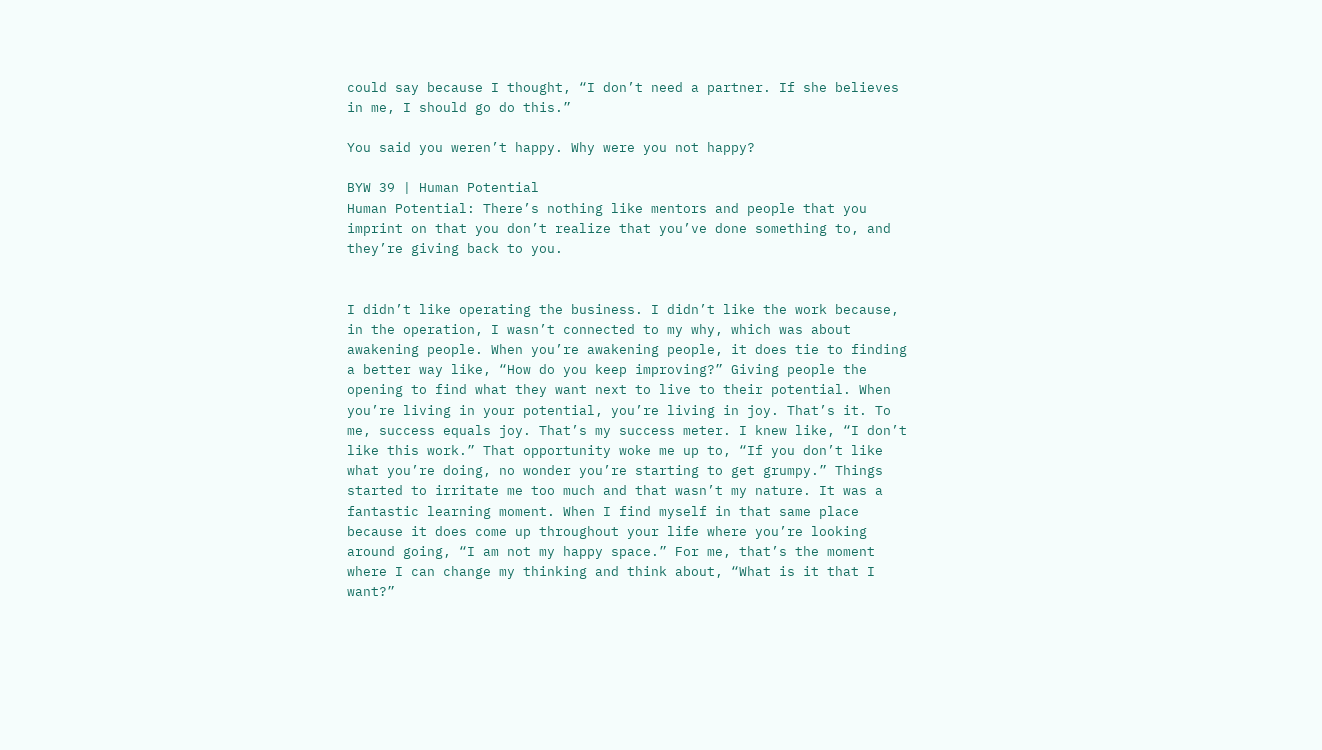could say because I thought, “I don’t need a partner. If she believes in me, I should go do this.”

You said you weren’t happy. Why were you not happy?

BYW 39 | Human Potential
Human Potential: There’s nothing like mentors and people that you imprint on that you don’t realize that you’ve done something to, and they’re giving back to you.


I didn’t like operating the business. I didn’t like the work because, in the operation, I wasn’t connected to my why, which was about awakening people. When you’re awakening people, it does tie to finding a better way like, “How do you keep improving?” Giving people the opening to find what they want next to live to their potential. When you’re living in your potential, you’re living in joy. That’s it. To me, success equals joy. That’s my success meter. I knew like, “I don’t like this work.” That opportunity woke me up to, “If you don’t like what you’re doing, no wonder you’re starting to get grumpy.” Things started to irritate me too much and that wasn’t my nature. It was a fantastic learning moment. When I find myself in that same place because it does come up throughout your life where you’re looking around going, “I am not my happy space.” For me, that’s the moment where I can change my thinking and think about, “What is it that I want?”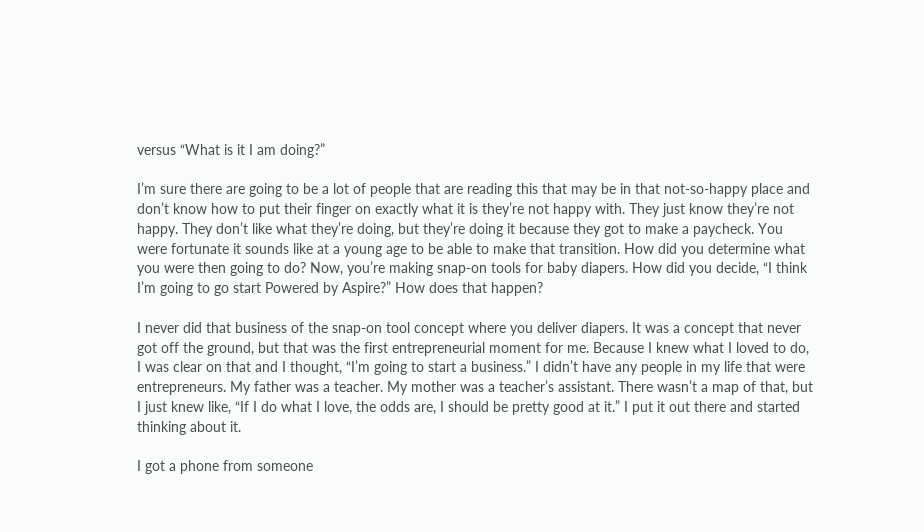versus “What is it I am doing?”

I’m sure there are going to be a lot of people that are reading this that may be in that not-so-happy place and don’t know how to put their finger on exactly what it is they’re not happy with. They just know they’re not happy. They don’t like what they’re doing, but they’re doing it because they got to make a paycheck. You were fortunate it sounds like at a young age to be able to make that transition. How did you determine what you were then going to do? Now, you’re making snap-on tools for baby diapers. How did you decide, “I think I’m going to go start Powered by Aspire?” How does that happen?

I never did that business of the snap-on tool concept where you deliver diapers. It was a concept that never got off the ground, but that was the first entrepreneurial moment for me. Because I knew what I loved to do, I was clear on that and I thought, “I’m going to start a business.” I didn’t have any people in my life that were entrepreneurs. My father was a teacher. My mother was a teacher’s assistant. There wasn’t a map of that, but I just knew like, “If I do what I love, the odds are, I should be pretty good at it.” I put it out there and started thinking about it.

I got a phone from someone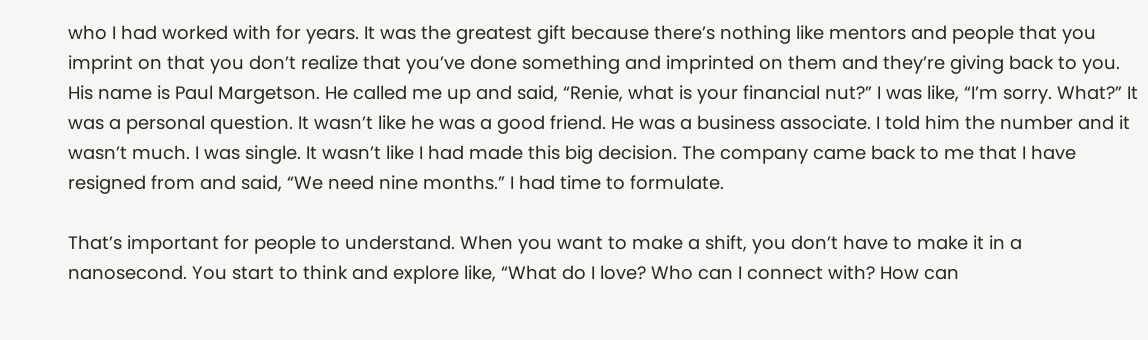who I had worked with for years. It was the greatest gift because there’s nothing like mentors and people that you imprint on that you don’t realize that you’ve done something and imprinted on them and they’re giving back to you. His name is Paul Margetson. He called me up and said, “Renie, what is your financial nut?” I was like, “I’m sorry. What?” It was a personal question. It wasn’t like he was a good friend. He was a business associate. I told him the number and it wasn’t much. I was single. It wasn’t like I had made this big decision. The company came back to me that I have resigned from and said, “We need nine months.” I had time to formulate.

That’s important for people to understand. When you want to make a shift, you don’t have to make it in a nanosecond. You start to think and explore like, “What do I love? Who can I connect with? How can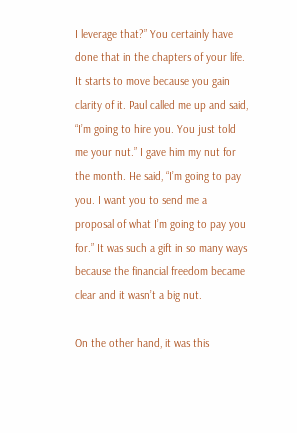I leverage that?” You certainly have done that in the chapters of your life. It starts to move because you gain clarity of it. Paul called me up and said, “I’m going to hire you. You just told me your nut.” I gave him my nut for the month. He said, “I’m going to pay you. I want you to send me a proposal of what I’m going to pay you for.” It was such a gift in so many ways because the financial freedom became clear and it wasn’t a big nut.

On the other hand, it was this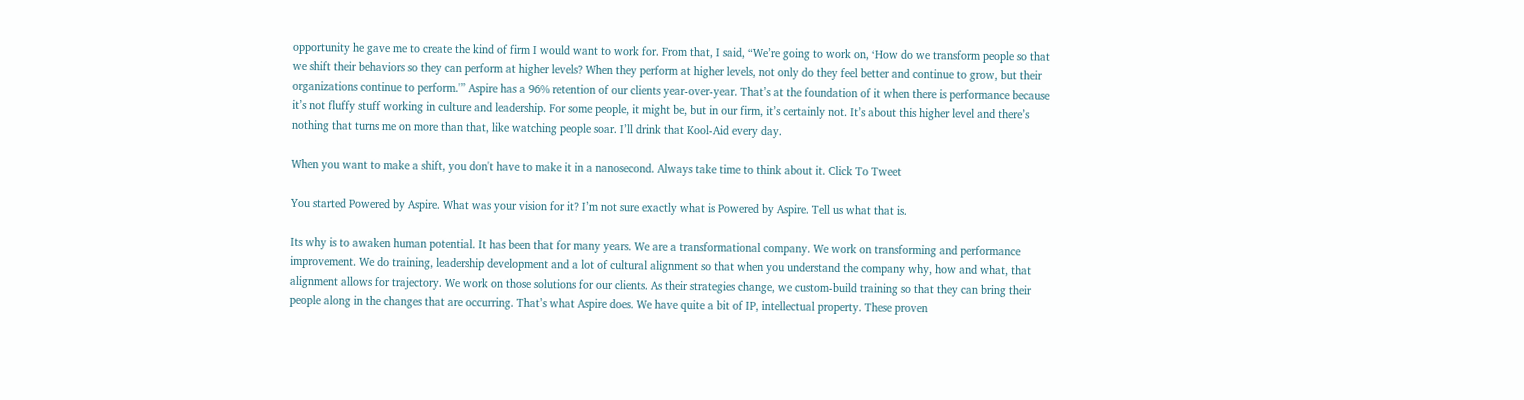opportunity he gave me to create the kind of firm I would want to work for. From that, I said, “We’re going to work on, ‘How do we transform people so that we shift their behaviors so they can perform at higher levels? When they perform at higher levels, not only do they feel better and continue to grow, but their organizations continue to perform.'” Aspire has a 96% retention of our clients year-over-year. That’s at the foundation of it when there is performance because it’s not fluffy stuff working in culture and leadership. For some people, it might be, but in our firm, it’s certainly not. It’s about this higher level and there’s nothing that turns me on more than that, like watching people soar. I’ll drink that Kool-Aid every day.

When you want to make a shift, you don't have to make it in a nanosecond. Always take time to think about it. Click To Tweet

You started Powered by Aspire. What was your vision for it? I’m not sure exactly what is Powered by Aspire. Tell us what that is.

Its why is to awaken human potential. It has been that for many years. We are a transformational company. We work on transforming and performance improvement. We do training, leadership development and a lot of cultural alignment so that when you understand the company why, how and what, that alignment allows for trajectory. We work on those solutions for our clients. As their strategies change, we custom-build training so that they can bring their people along in the changes that are occurring. That’s what Aspire does. We have quite a bit of IP, intellectual property. These proven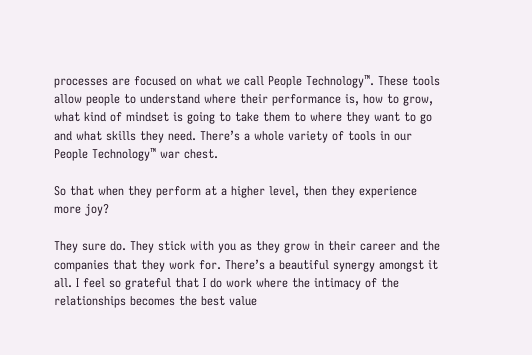processes are focused on what we call People Technology™. These tools allow people to understand where their performance is, how to grow, what kind of mindset is going to take them to where they want to go and what skills they need. There’s a whole variety of tools in our People Technology™ war chest.

So that when they perform at a higher level, then they experience more joy?

They sure do. They stick with you as they grow in their career and the companies that they work for. There’s a beautiful synergy amongst it all. I feel so grateful that I do work where the intimacy of the relationships becomes the best value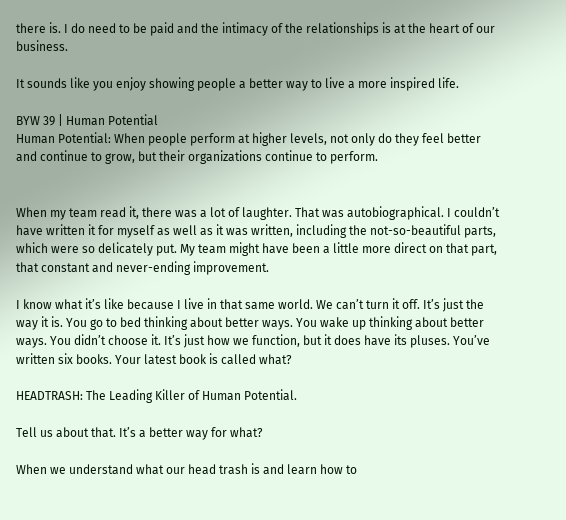there is. I do need to be paid and the intimacy of the relationships is at the heart of our business.

It sounds like you enjoy showing people a better way to live a more inspired life.

BYW 39 | Human Potential
Human Potential: When people perform at higher levels, not only do they feel better and continue to grow, but their organizations continue to perform.


When my team read it, there was a lot of laughter. That was autobiographical. I couldn’t have written it for myself as well as it was written, including the not-so-beautiful parts, which were so delicately put. My team might have been a little more direct on that part, that constant and never-ending improvement.

I know what it’s like because I live in that same world. We can’t turn it off. It’s just the way it is. You go to bed thinking about better ways. You wake up thinking about better ways. You didn’t choose it. It’s just how we function, but it does have its pluses. You’ve written six books. Your latest book is called what?

HEADTRASH: The Leading Killer of Human Potential.

Tell us about that. It’s a better way for what?

When we understand what our head trash is and learn how to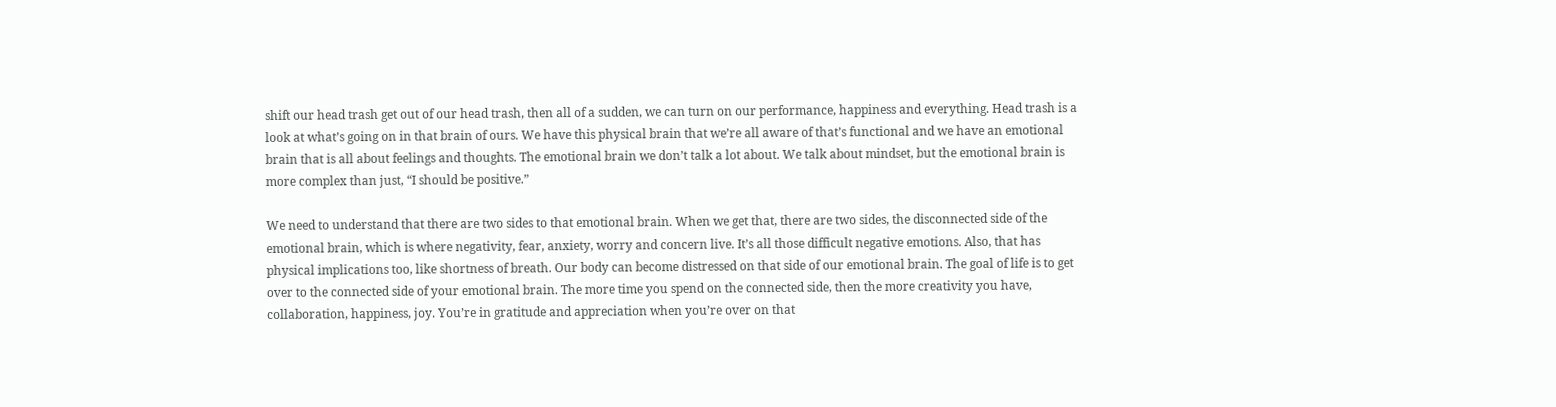shift our head trash get out of our head trash, then all of a sudden, we can turn on our performance, happiness and everything. Head trash is a look at what’s going on in that brain of ours. We have this physical brain that we’re all aware of that’s functional and we have an emotional brain that is all about feelings and thoughts. The emotional brain we don’t talk a lot about. We talk about mindset, but the emotional brain is more complex than just, “I should be positive.”

We need to understand that there are two sides to that emotional brain. When we get that, there are two sides, the disconnected side of the emotional brain, which is where negativity, fear, anxiety, worry and concern live. It’s all those difficult negative emotions. Also, that has physical implications too, like shortness of breath. Our body can become distressed on that side of our emotional brain. The goal of life is to get over to the connected side of your emotional brain. The more time you spend on the connected side, then the more creativity you have, collaboration, happiness, joy. You’re in gratitude and appreciation when you’re over on that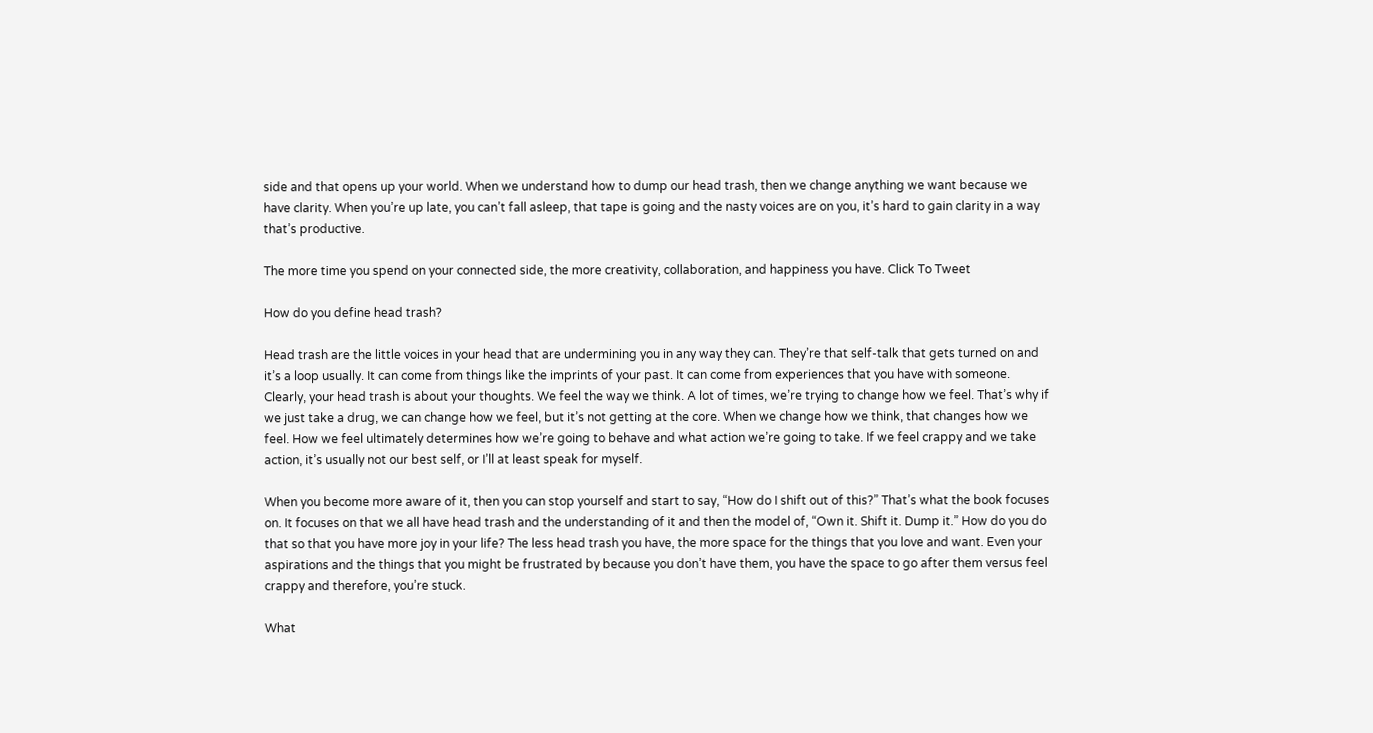side and that opens up your world. When we understand how to dump our head trash, then we change anything we want because we have clarity. When you’re up late, you can’t fall asleep, that tape is going and the nasty voices are on you, it’s hard to gain clarity in a way that’s productive.

The more time you spend on your connected side, the more creativity, collaboration, and happiness you have. Click To Tweet

How do you define head trash?

Head trash are the little voices in your head that are undermining you in any way they can. They’re that self-talk that gets turned on and it’s a loop usually. It can come from things like the imprints of your past. It can come from experiences that you have with someone. Clearly, your head trash is about your thoughts. We feel the way we think. A lot of times, we’re trying to change how we feel. That’s why if we just take a drug, we can change how we feel, but it’s not getting at the core. When we change how we think, that changes how we feel. How we feel ultimately determines how we’re going to behave and what action we’re going to take. If we feel crappy and we take action, it’s usually not our best self, or I’ll at least speak for myself.

When you become more aware of it, then you can stop yourself and start to say, “How do I shift out of this?” That’s what the book focuses on. It focuses on that we all have head trash and the understanding of it and then the model of, “Own it. Shift it. Dump it.” How do you do that so that you have more joy in your life? The less head trash you have, the more space for the things that you love and want. Even your aspirations and the things that you might be frustrated by because you don’t have them, you have the space to go after them versus feel crappy and therefore, you’re stuck.

What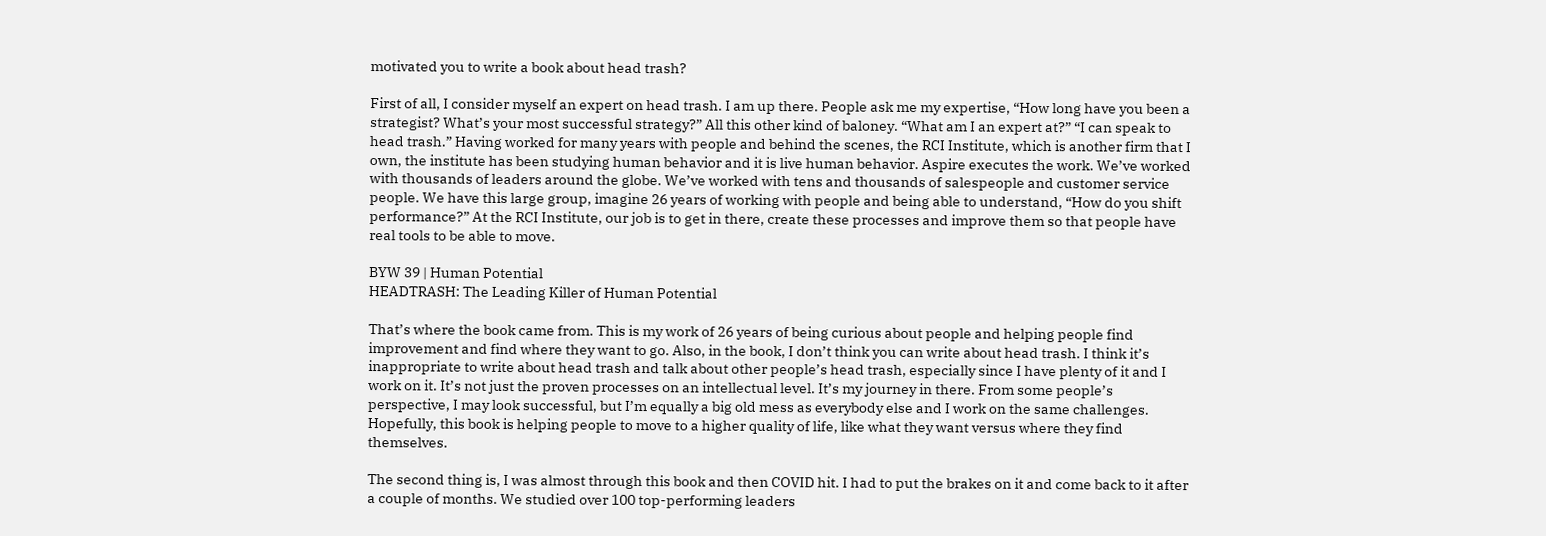motivated you to write a book about head trash?

First of all, I consider myself an expert on head trash. I am up there. People ask me my expertise, “How long have you been a strategist? What’s your most successful strategy?” All this other kind of baloney. “What am I an expert at?” “I can speak to head trash.” Having worked for many years with people and behind the scenes, the RCI Institute, which is another firm that I own, the institute has been studying human behavior and it is live human behavior. Aspire executes the work. We’ve worked with thousands of leaders around the globe. We’ve worked with tens and thousands of salespeople and customer service people. We have this large group, imagine 26 years of working with people and being able to understand, “How do you shift performance?” At the RCI Institute, our job is to get in there, create these processes and improve them so that people have real tools to be able to move.

BYW 39 | Human Potential
HEADTRASH: The Leading Killer of Human Potential

That’s where the book came from. This is my work of 26 years of being curious about people and helping people find improvement and find where they want to go. Also, in the book, I don’t think you can write about head trash. I think it’s inappropriate to write about head trash and talk about other people’s head trash, especially since I have plenty of it and I work on it. It’s not just the proven processes on an intellectual level. It’s my journey in there. From some people’s perspective, I may look successful, but I’m equally a big old mess as everybody else and I work on the same challenges. Hopefully, this book is helping people to move to a higher quality of life, like what they want versus where they find themselves.

The second thing is, I was almost through this book and then COVID hit. I had to put the brakes on it and come back to it after a couple of months. We studied over 100 top-performing leaders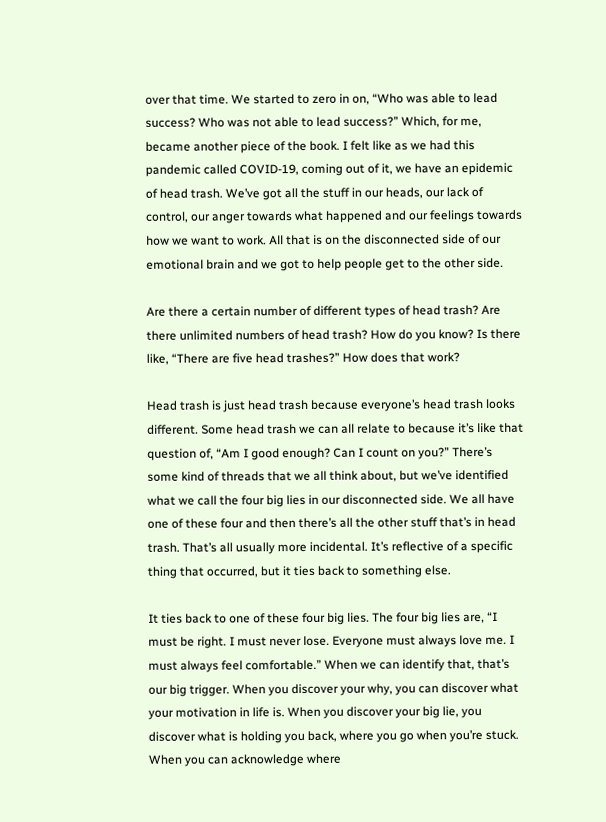over that time. We started to zero in on, “Who was able to lead success? Who was not able to lead success?” Which, for me, became another piece of the book. I felt like as we had this pandemic called COVID-19, coming out of it, we have an epidemic of head trash. We’ve got all the stuff in our heads, our lack of control, our anger towards what happened and our feelings towards how we want to work. All that is on the disconnected side of our emotional brain and we got to help people get to the other side.

Are there a certain number of different types of head trash? Are there unlimited numbers of head trash? How do you know? Is there like, “There are five head trashes?” How does that work?

Head trash is just head trash because everyone’s head trash looks different. Some head trash we can all relate to because it’s like that question of, “Am I good enough? Can I count on you?” There’s some kind of threads that we all think about, but we’ve identified what we call the four big lies in our disconnected side. We all have one of these four and then there’s all the other stuff that’s in head trash. That’s all usually more incidental. It’s reflective of a specific thing that occurred, but it ties back to something else.

It ties back to one of these four big lies. The four big lies are, “I must be right. I must never lose. Everyone must always love me. I must always feel comfortable.” When we can identify that, that’s our big trigger. When you discover your why, you can discover what your motivation in life is. When you discover your big lie, you discover what is holding you back, where you go when you’re stuck. When you can acknowledge where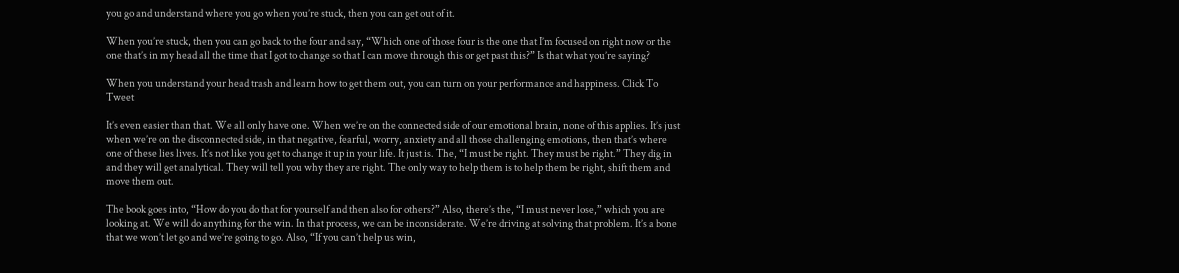you go and understand where you go when you’re stuck, then you can get out of it.

When you’re stuck, then you can go back to the four and say, “Which one of those four is the one that I’m focused on right now or the one that’s in my head all the time that I got to change so that I can move through this or get past this?” Is that what you’re saying?

When you understand your head trash and learn how to get them out, you can turn on your performance and happiness. Click To Tweet

It’s even easier than that. We all only have one. When we’re on the connected side of our emotional brain, none of this applies. It’s just when we’re on the disconnected side, in that negative, fearful, worry, anxiety and all those challenging emotions, then that’s where one of these lies lives. It’s not like you get to change it up in your life. It just is. The, “I must be right. They must be right.” They dig in and they will get analytical. They will tell you why they are right. The only way to help them is to help them be right, shift them and move them out.

The book goes into, “How do you do that for yourself and then also for others?” Also, there’s the, “I must never lose,” which you are looking at. We will do anything for the win. In that process, we can be inconsiderate. We’re driving at solving that problem. It’s a bone that we won’t let go and we’re going to go. Also, “If you can’t help us win,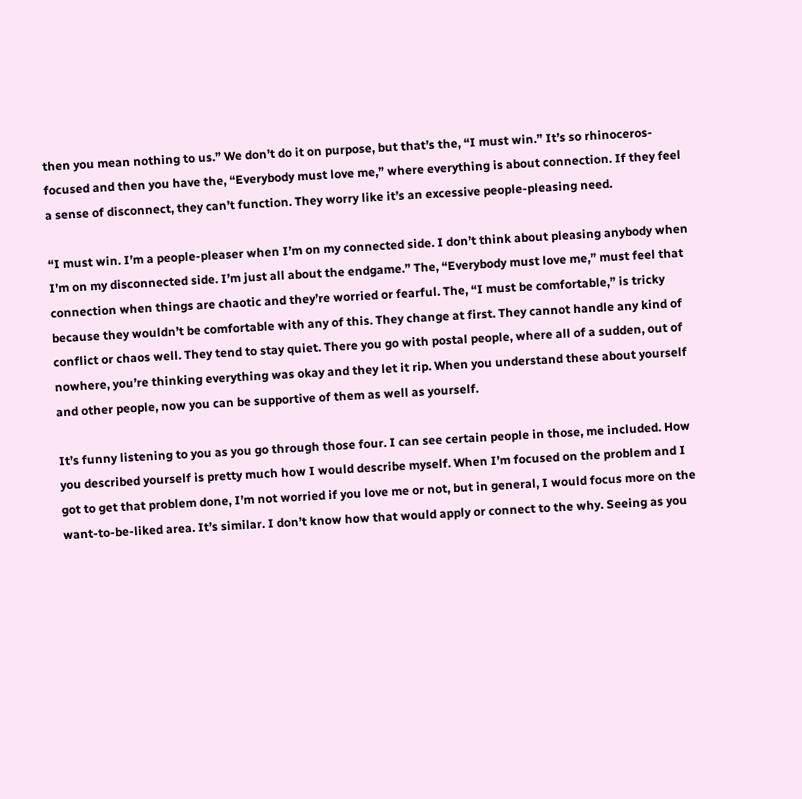then you mean nothing to us.” We don’t do it on purpose, but that’s the, “I must win.” It’s so rhinoceros-focused and then you have the, “Everybody must love me,” where everything is about connection. If they feel a sense of disconnect, they can’t function. They worry like it’s an excessive people-pleasing need.

“I must win. I’m a people-pleaser when I’m on my connected side. I don’t think about pleasing anybody when I’m on my disconnected side. I’m just all about the endgame.” The, “Everybody must love me,” must feel that connection when things are chaotic and they’re worried or fearful. The, “I must be comfortable,” is tricky because they wouldn’t be comfortable with any of this. They change at first. They cannot handle any kind of conflict or chaos well. They tend to stay quiet. There you go with postal people, where all of a sudden, out of nowhere, you’re thinking everything was okay and they let it rip. When you understand these about yourself and other people, now you can be supportive of them as well as yourself.

It’s funny listening to you as you go through those four. I can see certain people in those, me included. How you described yourself is pretty much how I would describe myself. When I’m focused on the problem and I got to get that problem done, I’m not worried if you love me or not, but in general, I would focus more on the want-to-be-liked area. It’s similar. I don’t know how that would apply or connect to the why. Seeing as you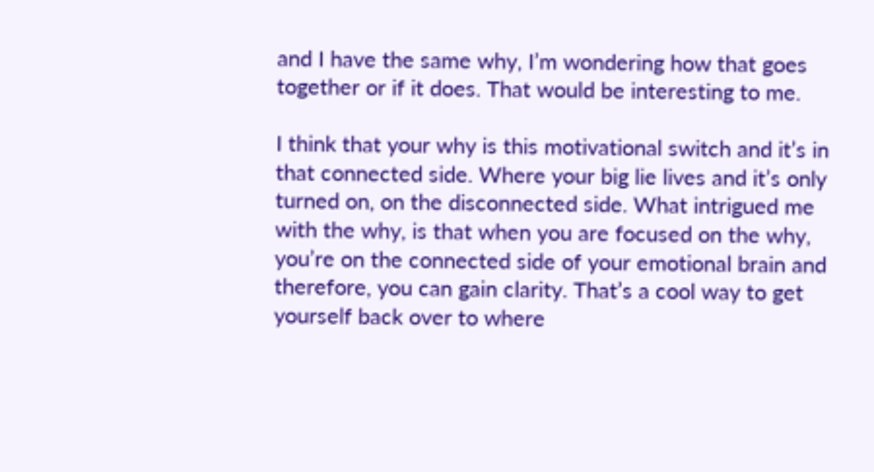and I have the same why, I’m wondering how that goes together or if it does. That would be interesting to me.

I think that your why is this motivational switch and it’s in that connected side. Where your big lie lives and it’s only turned on, on the disconnected side. What intrigued me with the why, is that when you are focused on the why, you’re on the connected side of your emotional brain and therefore, you can gain clarity. That’s a cool way to get yourself back over to where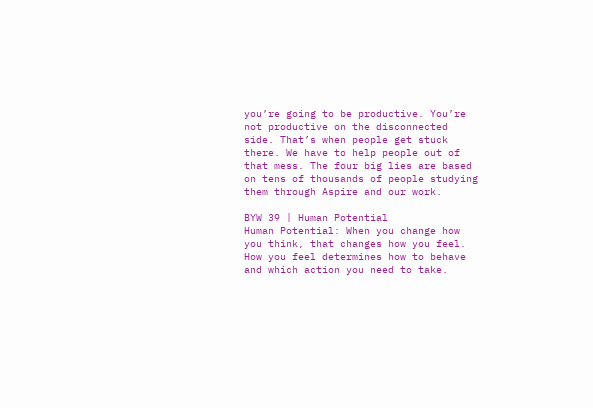you’re going to be productive. You’re not productive on the disconnected side. That’s when people get stuck there. We have to help people out of that mess. The four big lies are based on tens of thousands of people studying them through Aspire and our work.

BYW 39 | Human Potential
Human Potential: When you change how you think, that changes how you feel. How you feel determines how to behave and which action you need to take.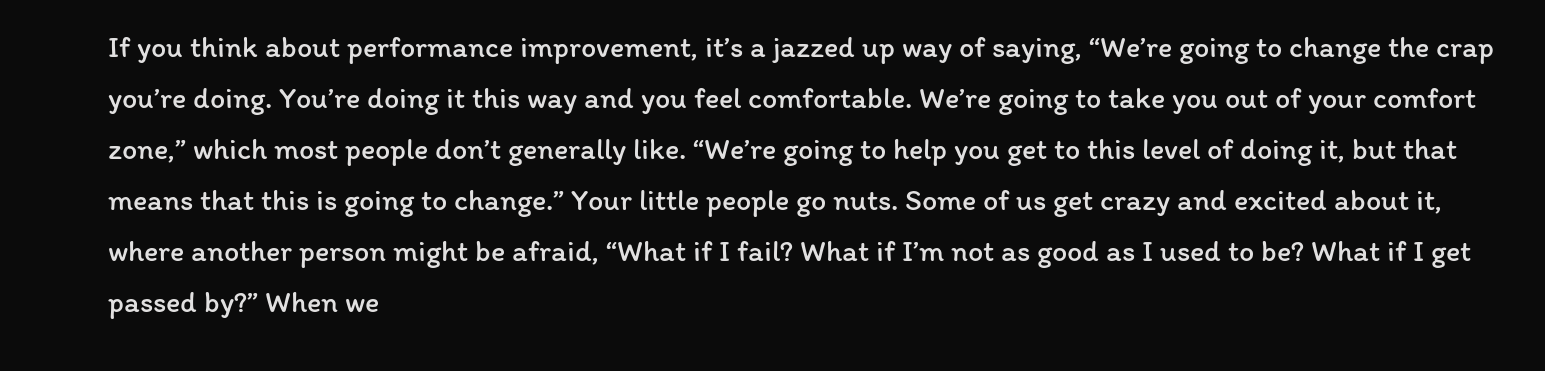If you think about performance improvement, it’s a jazzed up way of saying, “We’re going to change the crap you’re doing. You’re doing it this way and you feel comfortable. We’re going to take you out of your comfort zone,” which most people don’t generally like. “We’re going to help you get to this level of doing it, but that means that this is going to change.” Your little people go nuts. Some of us get crazy and excited about it, where another person might be afraid, “What if I fail? What if I’m not as good as I used to be? What if I get passed by?” When we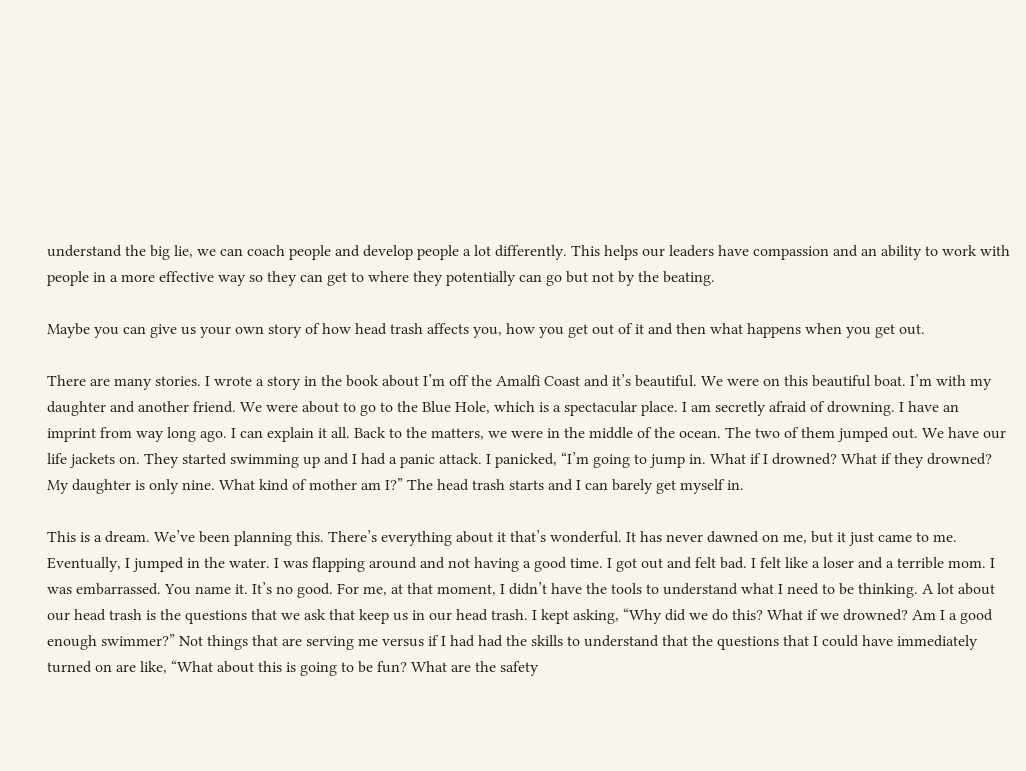understand the big lie, we can coach people and develop people a lot differently. This helps our leaders have compassion and an ability to work with people in a more effective way so they can get to where they potentially can go but not by the beating.

Maybe you can give us your own story of how head trash affects you, how you get out of it and then what happens when you get out.

There are many stories. I wrote a story in the book about I’m off the Amalfi Coast and it’s beautiful. We were on this beautiful boat. I’m with my daughter and another friend. We were about to go to the Blue Hole, which is a spectacular place. I am secretly afraid of drowning. I have an imprint from way long ago. I can explain it all. Back to the matters, we were in the middle of the ocean. The two of them jumped out. We have our life jackets on. They started swimming up and I had a panic attack. I panicked, “I’m going to jump in. What if I drowned? What if they drowned? My daughter is only nine. What kind of mother am I?” The head trash starts and I can barely get myself in.

This is a dream. We’ve been planning this. There’s everything about it that’s wonderful. It has never dawned on me, but it just came to me. Eventually, I jumped in the water. I was flapping around and not having a good time. I got out and felt bad. I felt like a loser and a terrible mom. I was embarrassed. You name it. It’s no good. For me, at that moment, I didn’t have the tools to understand what I need to be thinking. A lot about our head trash is the questions that we ask that keep us in our head trash. I kept asking, “Why did we do this? What if we drowned? Am I a good enough swimmer?” Not things that are serving me versus if I had had the skills to understand that the questions that I could have immediately turned on are like, “What about this is going to be fun? What are the safety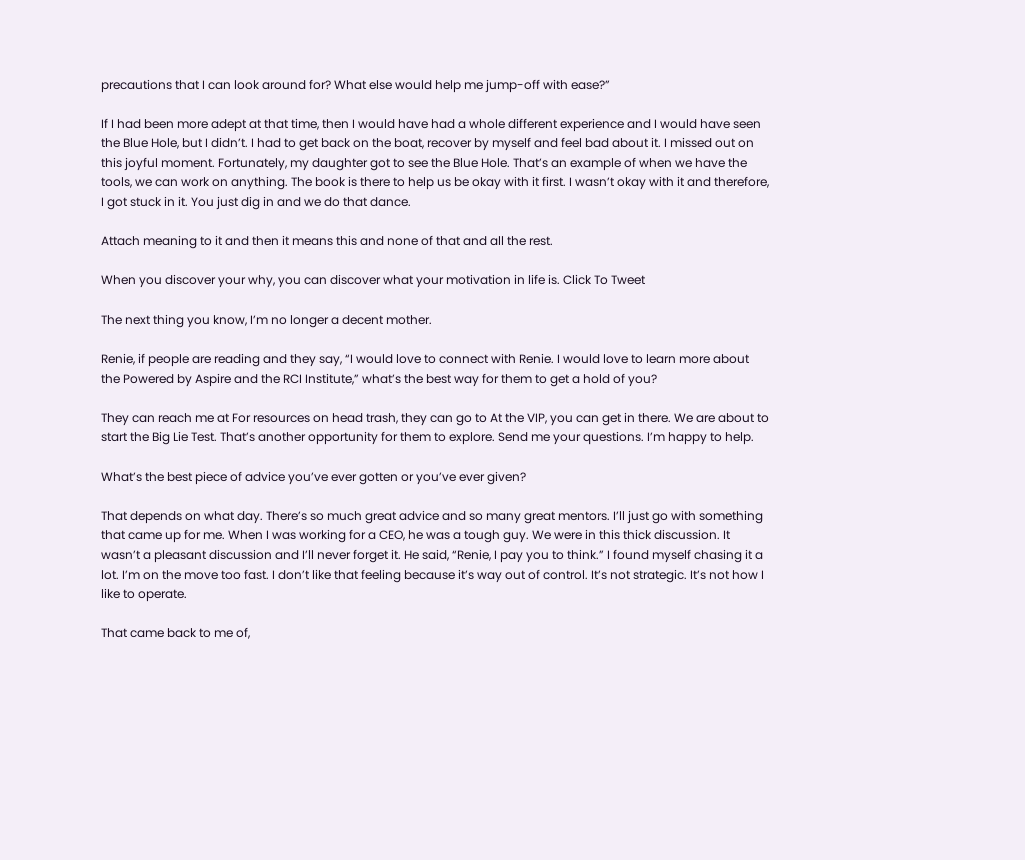precautions that I can look around for? What else would help me jump-off with ease?”

If I had been more adept at that time, then I would have had a whole different experience and I would have seen the Blue Hole, but I didn’t. I had to get back on the boat, recover by myself and feel bad about it. I missed out on this joyful moment. Fortunately, my daughter got to see the Blue Hole. That’s an example of when we have the tools, we can work on anything. The book is there to help us be okay with it first. I wasn’t okay with it and therefore, I got stuck in it. You just dig in and we do that dance.

Attach meaning to it and then it means this and none of that and all the rest.

When you discover your why, you can discover what your motivation in life is. Click To Tweet

The next thing you know, I’m no longer a decent mother.

Renie, if people are reading and they say, “I would love to connect with Renie. I would love to learn more about the Powered by Aspire and the RCI Institute,” what’s the best way for them to get a hold of you?

They can reach me at For resources on head trash, they can go to At the VIP, you can get in there. We are about to start the Big Lie Test. That’s another opportunity for them to explore. Send me your questions. I’m happy to help.

What’s the best piece of advice you’ve ever gotten or you’ve ever given?

That depends on what day. There’s so much great advice and so many great mentors. I’ll just go with something that came up for me. When I was working for a CEO, he was a tough guy. We were in this thick discussion. It wasn’t a pleasant discussion and I’ll never forget it. He said, “Renie, I pay you to think.” I found myself chasing it a lot. I’m on the move too fast. I don’t like that feeling because it’s way out of control. It’s not strategic. It’s not how I like to operate.

That came back to me of,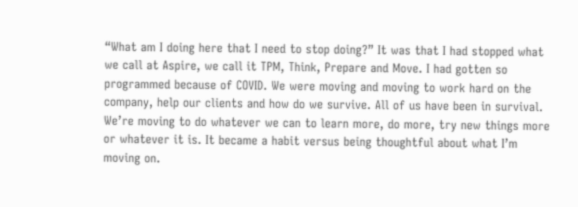“What am I doing here that I need to stop doing?” It was that I had stopped what we call at Aspire, we call it TPM, Think, Prepare and Move. I had gotten so programmed because of COVID. We were moving and moving to work hard on the company, help our clients and how do we survive. All of us have been in survival. We’re moving to do whatever we can to learn more, do more, try new things more or whatever it is. It became a habit versus being thoughtful about what I’m moving on.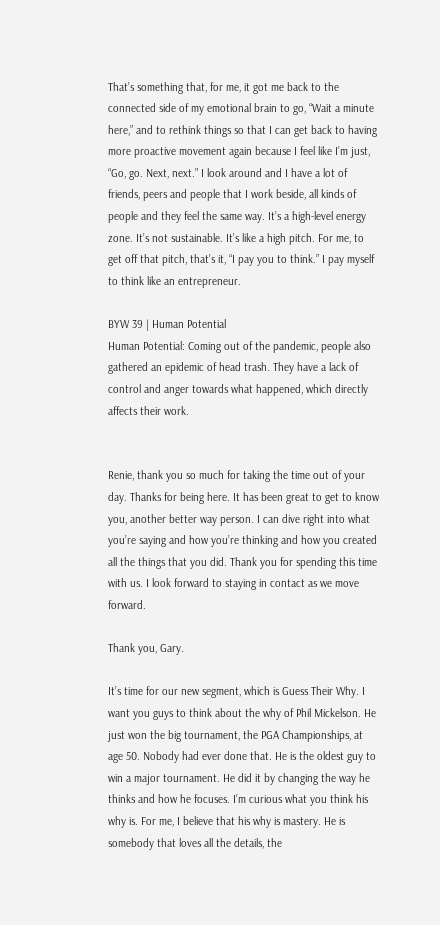That’s something that, for me, it got me back to the connected side of my emotional brain to go, “Wait a minute here,” and to rethink things so that I can get back to having more proactive movement again because I feel like I’m just, “Go, go. Next, next.” I look around and I have a lot of friends, peers and people that I work beside, all kinds of people and they feel the same way. It’s a high-level energy zone. It’s not sustainable. It’s like a high pitch. For me, to get off that pitch, that’s it, “I pay you to think.” I pay myself to think like an entrepreneur.

BYW 39 | Human Potential
Human Potential: Coming out of the pandemic, people also gathered an epidemic of head trash. They have a lack of control and anger towards what happened, which directly affects their work.


Renie, thank you so much for taking the time out of your day. Thanks for being here. It has been great to get to know you, another better way person. I can dive right into what you’re saying and how you’re thinking and how you created all the things that you did. Thank you for spending this time with us. I look forward to staying in contact as we move forward.

Thank you, Gary.

It’s time for our new segment, which is Guess Their Why. I want you guys to think about the why of Phil Mickelson. He just won the big tournament, the PGA Championships, at age 50. Nobody had ever done that. He is the oldest guy to win a major tournament. He did it by changing the way he thinks and how he focuses. I’m curious what you think his why is. For me, I believe that his why is mastery. He is somebody that loves all the details, the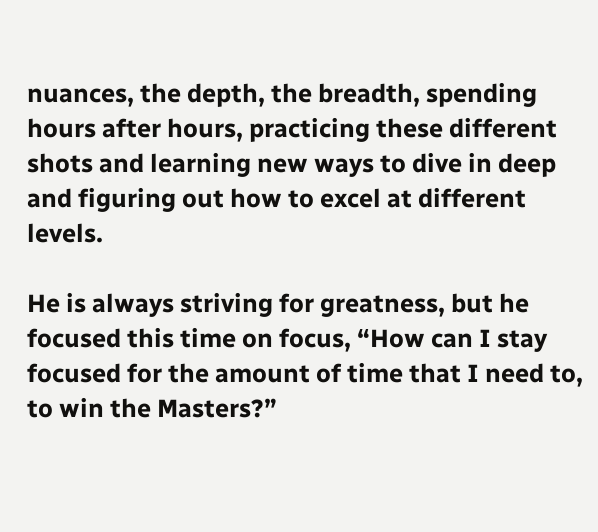nuances, the depth, the breadth, spending hours after hours, practicing these different shots and learning new ways to dive in deep and figuring out how to excel at different levels.

He is always striving for greatness, but he focused this time on focus, “How can I stay focused for the amount of time that I need to, to win the Masters?”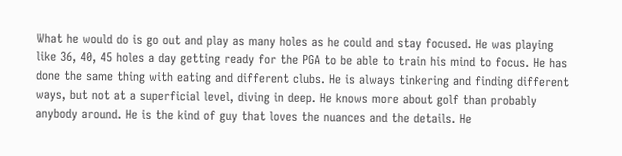What he would do is go out and play as many holes as he could and stay focused. He was playing like 36, 40, 45 holes a day getting ready for the PGA to be able to train his mind to focus. He has done the same thing with eating and different clubs. He is always tinkering and finding different ways, but not at a superficial level, diving in deep. He knows more about golf than probably anybody around. He is the kind of guy that loves the nuances and the details. He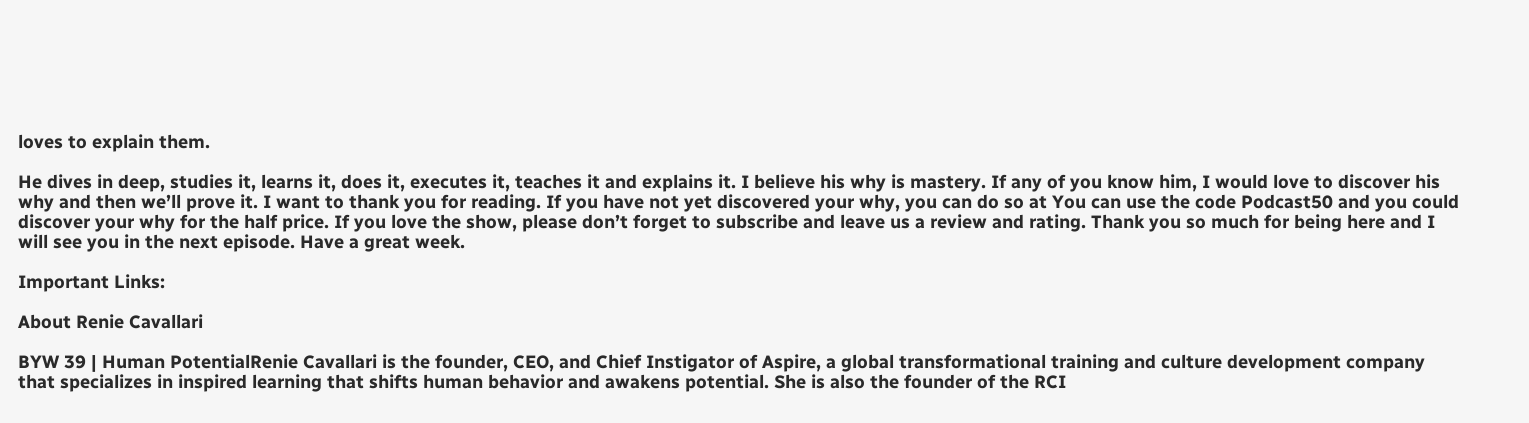loves to explain them.

He dives in deep, studies it, learns it, does it, executes it, teaches it and explains it. I believe his why is mastery. If any of you know him, I would love to discover his why and then we’ll prove it. I want to thank you for reading. If you have not yet discovered your why, you can do so at You can use the code Podcast50 and you could discover your why for the half price. If you love the show, please don’t forget to subscribe and leave us a review and rating. Thank you so much for being here and I will see you in the next episode. Have a great week.

Important Links:

About Renie Cavallari

BYW 39 | Human PotentialRenie Cavallari is the founder, CEO, and Chief Instigator of Aspire, a global transformational training and culture development company that specializes in inspired learning that shifts human behavior and awakens potential. She is also the founder of the RCI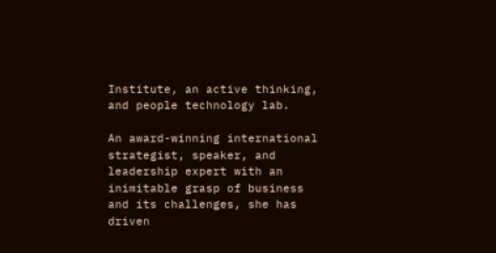Institute, an active thinking, and people technology lab.

An award-winning international strategist, speaker, and leadership expert with an inimitable grasp of business and its challenges, she has driven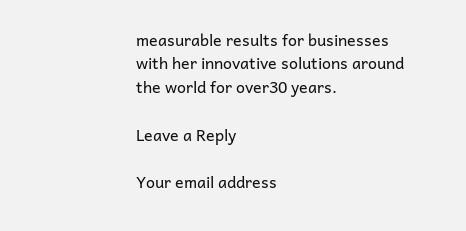measurable results for businesses with her innovative solutions around the world for over30 years.

Leave a Reply

Your email address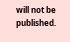will not be published.